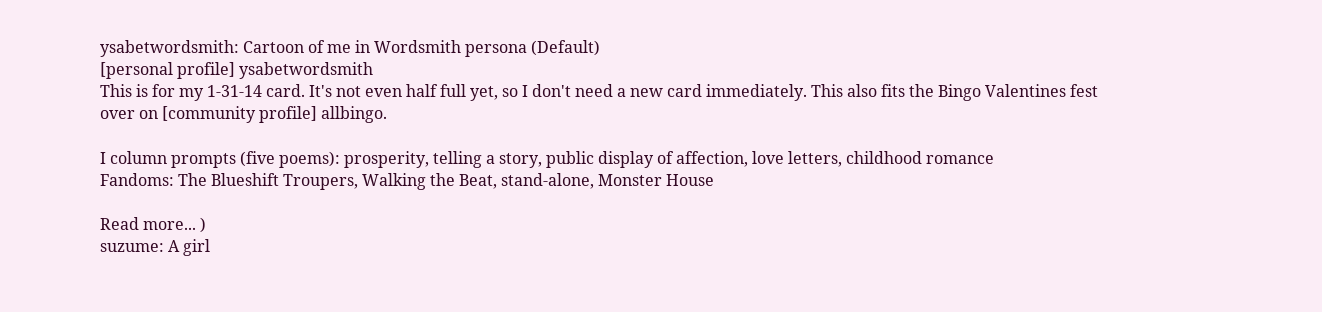ysabetwordsmith: Cartoon of me in Wordsmith persona (Default)
[personal profile] ysabetwordsmith
This is for my 1-31-14 card. It's not even half full yet, so I don't need a new card immediately. This also fits the Bingo Valentines fest over on [community profile] allbingo.

I column prompts (five poems): prosperity, telling a story, public display of affection, love letters, childhood romance
Fandoms: The Blueshift Troupers, Walking the Beat, stand-alone, Monster House

Read more... )
suzume: A girl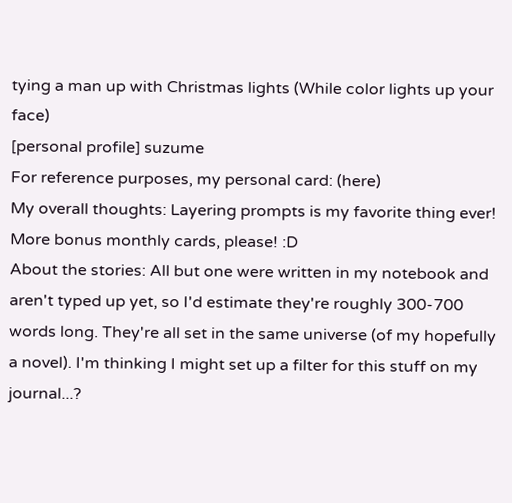tying a man up with Christmas lights (While color lights up your face)
[personal profile] suzume
For reference purposes, my personal card: (here)
My overall thoughts: Layering prompts is my favorite thing ever! More bonus monthly cards, please! :D
About the stories: All but one were written in my notebook and aren't typed up yet, so I'd estimate they're roughly 300-700 words long. They're all set in the same universe (of my hopefully a novel). I'm thinking I might set up a filter for this stuff on my journal...?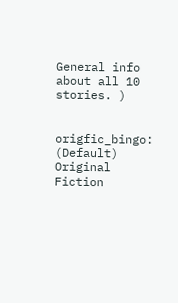General info about all 10 stories. )


origfic_bingo: (Default)
Original Fiction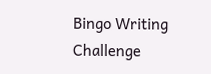Bingo Writing Challenge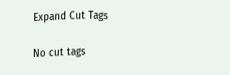Expand Cut Tags

No cut tags